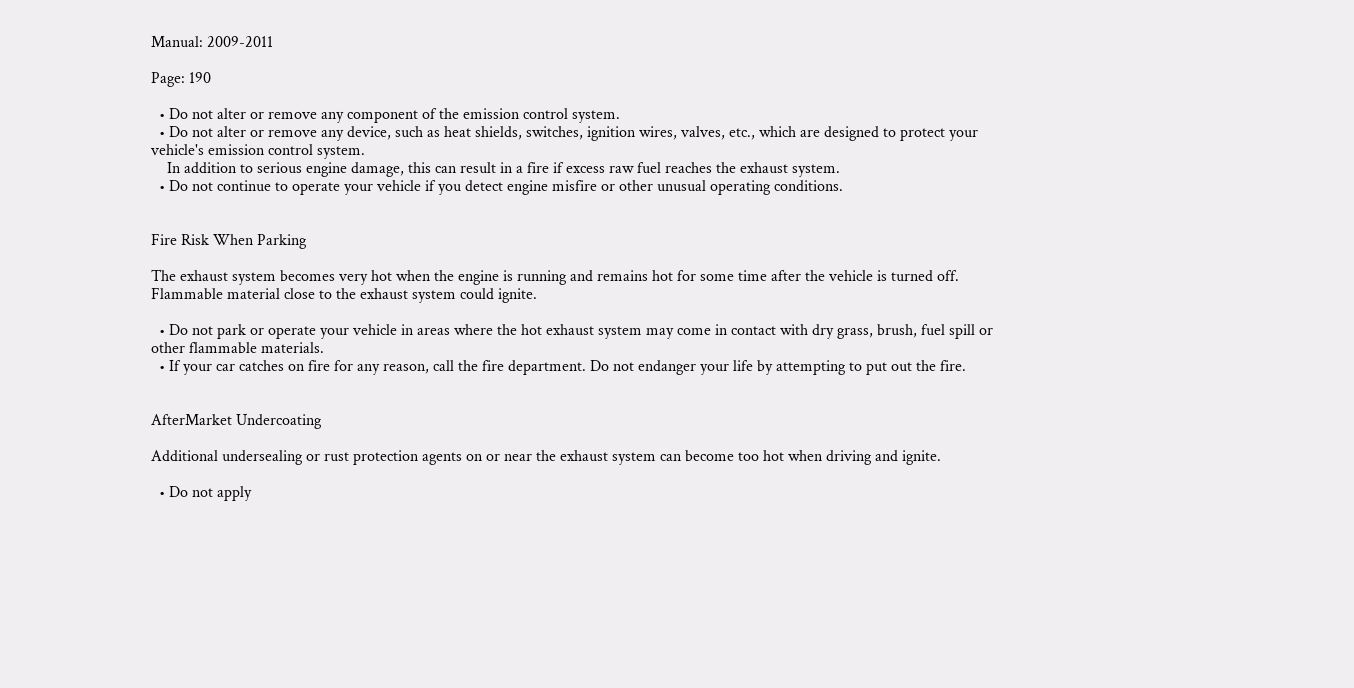Manual: 2009-2011

Page: 190

  • Do not alter or remove any component of the emission control system.
  • Do not alter or remove any device, such as heat shields, switches, ignition wires, valves, etc., which are designed to protect your vehicle's emission control system.
    In addition to serious engine damage, this can result in a fire if excess raw fuel reaches the exhaust system.
  • Do not continue to operate your vehicle if you detect engine misfire or other unusual operating conditions.


Fire Risk When Parking

The exhaust system becomes very hot when the engine is running and remains hot for some time after the vehicle is turned off. Flammable material close to the exhaust system could ignite.

  • Do not park or operate your vehicle in areas where the hot exhaust system may come in contact with dry grass, brush, fuel spill or other flammable materials.
  • If your car catches on fire for any reason, call the fire department. Do not endanger your life by attempting to put out the fire.


AfterMarket Undercoating

Additional undersealing or rust protection agents on or near the exhaust system can become too hot when driving and ignite.

  • Do not apply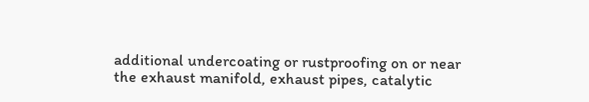additional undercoating or rustproofing on or near the exhaust manifold, exhaust pipes, catalytic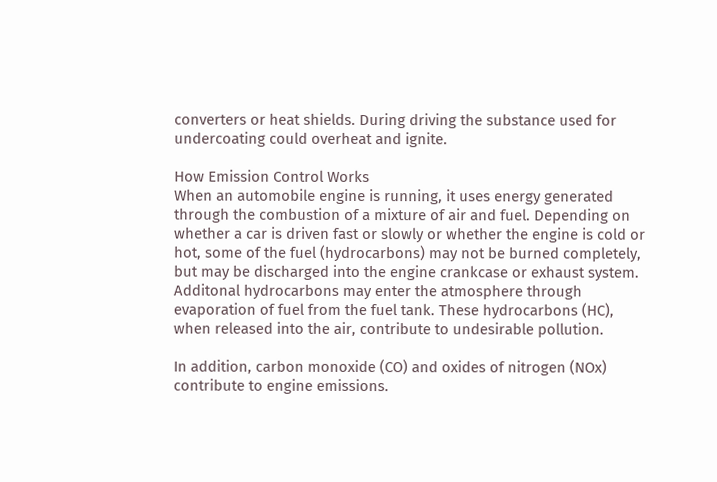converters or heat shields. During driving the substance used for undercoating could overheat and ignite.

How Emission Control Works
When an automobile engine is running, it uses energy generated through the combustion of a mixture of air and fuel. Depending on whether a car is driven fast or slowly or whether the engine is cold or hot, some of the fuel (hydrocarbons) may not be burned completely, but may be discharged into the engine crankcase or exhaust system. Additonal hydrocarbons may enter the atmosphere through evaporation of fuel from the fuel tank. These hydrocarbons (HC), when released into the air, contribute to undesirable pollution.

In addition, carbon monoxide (CO) and oxides of nitrogen (NOx) contribute to engine emissions.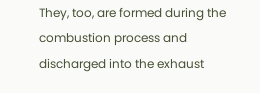They, too, are formed during the combustion process and discharged into the exhaust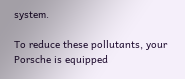system.

To reduce these pollutants, your Porsche is equipped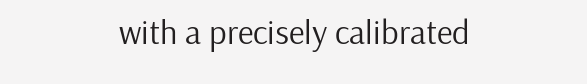with a precisely calibrated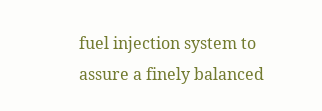fuel injection system to assure a finely balanced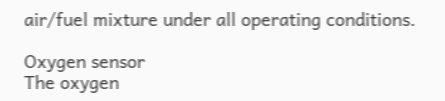air/fuel mixture under all operating conditions.

Oxygen sensor
The oxygen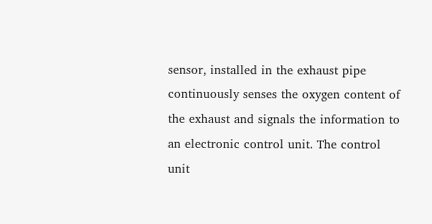sensor, installed in the exhaust pipe continuously senses the oxygen content of the exhaust and signals the information to an electronic control unit. The control unit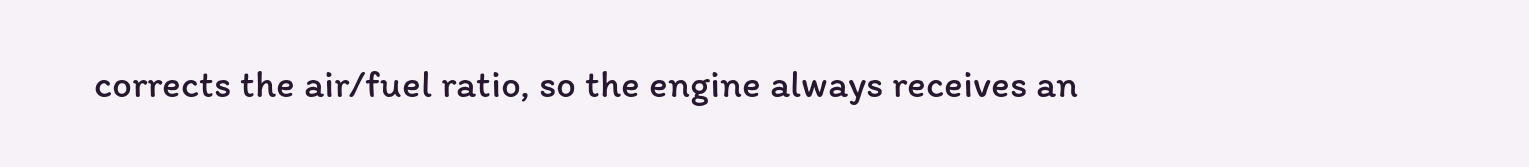corrects the air/fuel ratio, so the engine always receives an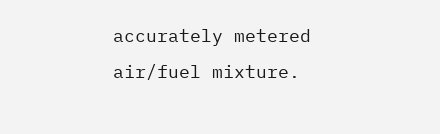accurately metered air/fuel mixture.